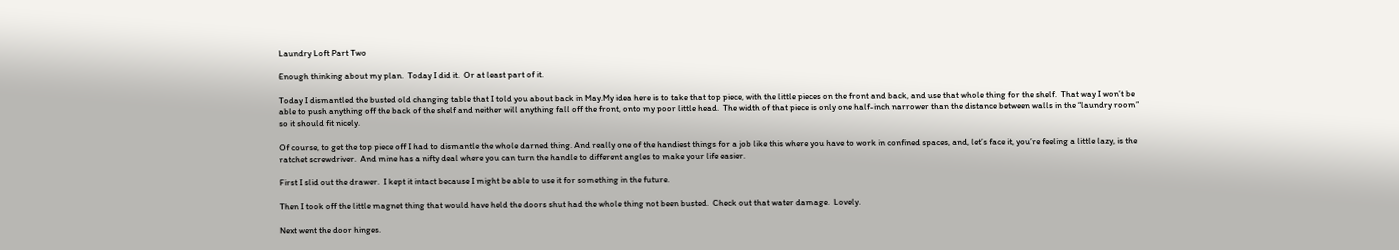Laundry Loft Part Two

Enough thinking about my plan.  Today I did it.  Or at least part of it.

Today I dismantled the busted old changing table that I told you about back in May.My idea here is to take that top piece, with the little pieces on the front and back, and use that whole thing for the shelf.  That way I won’t be able to push anything off the back of the shelf and neither will anything fall off the front, onto my poor little head.  The width of that piece is only one half-inch narrower than the distance between walls in the “laundry room” so it should fit nicely.

Of course, to get the top piece off I had to dismantle the whole darned thing. And really one of the handiest things for a job like this where you have to work in confined spaces, and, let’s face it, you’re feeling a little lazy, is the ratchet screwdriver.  And mine has a nifty deal where you can turn the handle to different angles to make your life easier.

First I slid out the drawer.  I kept it intact because I might be able to use it for something in the future.

Then I took off the little magnet thing that would have held the doors shut had the whole thing not been busted.  Check out that water damage.  Lovely.

Next went the door hinges.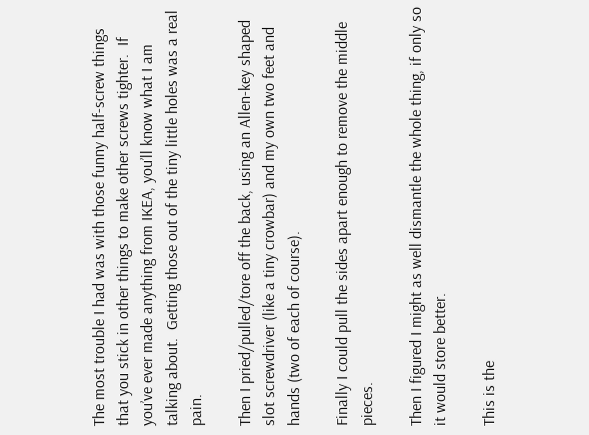The most trouble I had was with those funny half-screw things that you stick in other things to make other screws tighter.  If you’ve ever made anything from IKEA, you’ll know what I am talking about.  Getting those out of the tiny little holes was a real pain.

Then I pried/pulled/tore off the back, using an Allen-key shaped slot screwdriver (like a tiny crowbar) and my own two feet and hands (two of each of course).

Finally I could pull the sides apart enough to remove the middle pieces.

Then I figured I might as well dismantle the whole thing, if only so it would store better.

This is the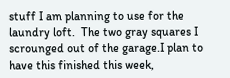stuff I am planning to use for the laundry loft.  The two gray squares I scrounged out of the garage.I plan to have this finished this week,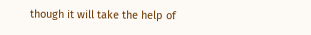though it will take the help of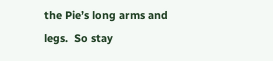the Pie’s long arms and legs.  So stay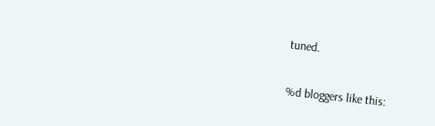tuned.

%d bloggers like this: